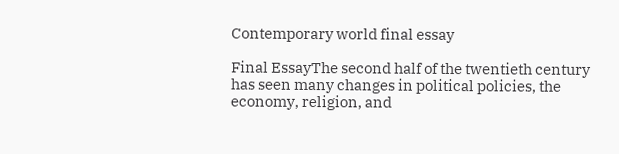Contemporary world final essay

Final EssayThe second half of the twentieth century has seen many changes in political policies, the economy, religion, and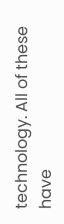technology. All of these have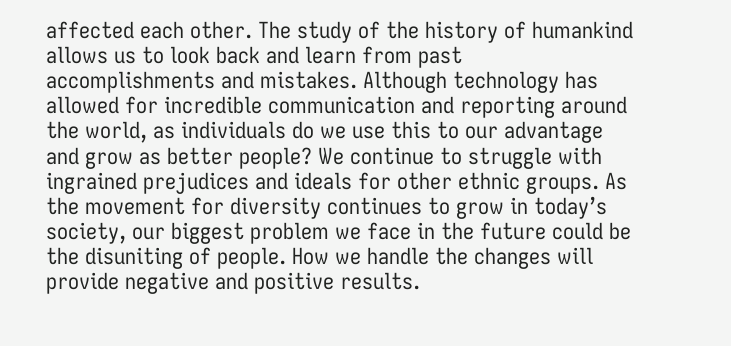affected each other. The study of the history of humankind allows us to look back and learn from past accomplishments and mistakes. Although technology has allowed for incredible communication and reporting around the world, as individuals do we use this to our advantage and grow as better people? We continue to struggle with ingrained prejudices and ideals for other ethnic groups. As the movement for diversity continues to grow in today’s society, our biggest problem we face in the future could be the disuniting of people. How we handle the changes will provide negative and positive results.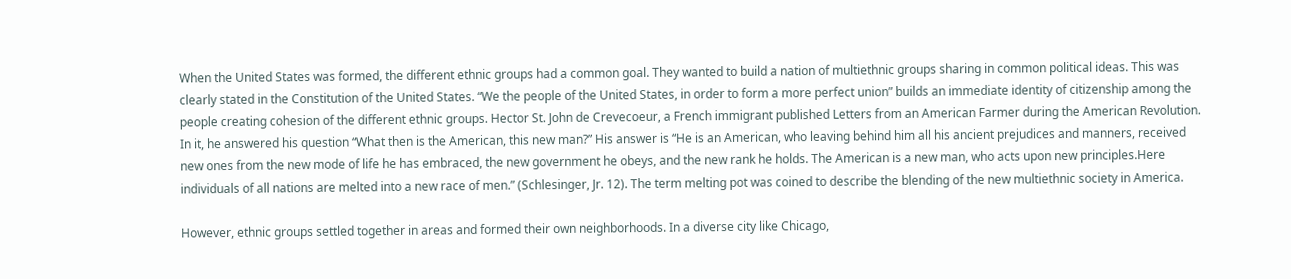When the United States was formed, the different ethnic groups had a common goal. They wanted to build a nation of multiethnic groups sharing in common political ideas. This was clearly stated in the Constitution of the United States. “We the people of the United States, in order to form a more perfect union” builds an immediate identity of citizenship among the people creating cohesion of the different ethnic groups. Hector St. John de Crevecoeur, a French immigrant published Letters from an American Farmer during the American Revolution. In it, he answered his question “What then is the American, this new man?” His answer is “He is an American, who leaving behind him all his ancient prejudices and manners, received new ones from the new mode of life he has embraced, the new government he obeys, and the new rank he holds. The American is a new man, who acts upon new principles.Here individuals of all nations are melted into a new race of men.” (Schlesinger, Jr. 12). The term melting pot was coined to describe the blending of the new multiethnic society in America.

However, ethnic groups settled together in areas and formed their own neighborhoods. In a diverse city like Chicago,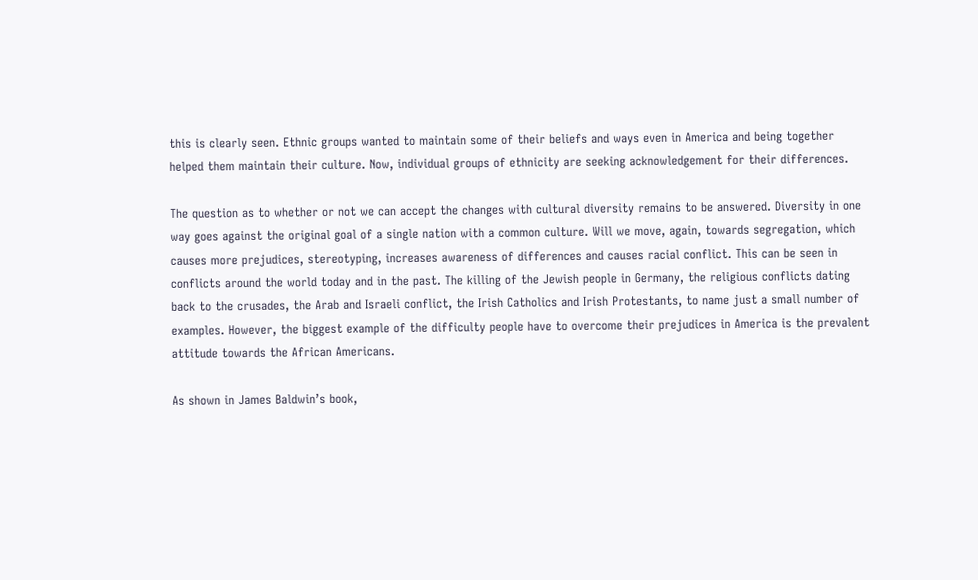this is clearly seen. Ethnic groups wanted to maintain some of their beliefs and ways even in America and being together helped them maintain their culture. Now, individual groups of ethnicity are seeking acknowledgement for their differences.

The question as to whether or not we can accept the changes with cultural diversity remains to be answered. Diversity in one way goes against the original goal of a single nation with a common culture. Will we move, again, towards segregation, which causes more prejudices, stereotyping, increases awareness of differences and causes racial conflict. This can be seen in conflicts around the world today and in the past. The killing of the Jewish people in Germany, the religious conflicts dating back to the crusades, the Arab and Israeli conflict, the Irish Catholics and Irish Protestants, to name just a small number of examples. However, the biggest example of the difficulty people have to overcome their prejudices in America is the prevalent attitude towards the African Americans.

As shown in James Baldwin’s book,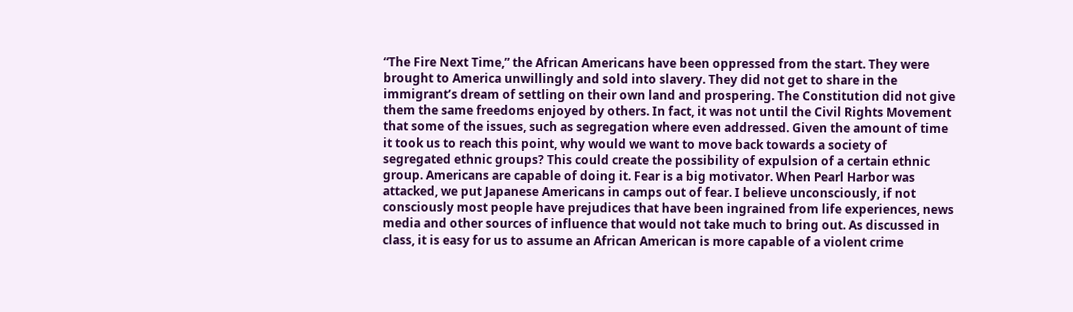“The Fire Next Time,” the African Americans have been oppressed from the start. They were brought to America unwillingly and sold into slavery. They did not get to share in the immigrant’s dream of settling on their own land and prospering. The Constitution did not give them the same freedoms enjoyed by others. In fact, it was not until the Civil Rights Movement that some of the issues, such as segregation where even addressed. Given the amount of time it took us to reach this point, why would we want to move back towards a society of segregated ethnic groups? This could create the possibility of expulsion of a certain ethnic group. Americans are capable of doing it. Fear is a big motivator. When Pearl Harbor was attacked, we put Japanese Americans in camps out of fear. I believe unconsciously, if not consciously most people have prejudices that have been ingrained from life experiences, news media and other sources of influence that would not take much to bring out. As discussed in class, it is easy for us to assume an African American is more capable of a violent crime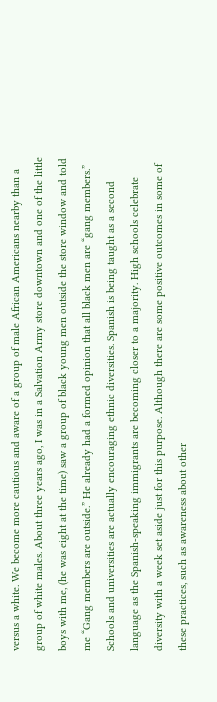versus a white. We become more cautious and aware of a group of male African Americans nearby than a group of white males. About three years ago, I was in a Salvation Army store downtown and one of the little boys with me, (he was eight at the time) saw a group of black young men outside the store window and told me “Gang members are outside.” He already had a formed opinion that all black men are “gang members.” Schools and universities are actually encouraging ethnic diversities. Spanish is being taught as a second language as the Spanish-speaking immigrants are becoming closer to a majority. High schools celebrate diversity with a week set aside just for this purpose. Although there are some positive outcomes in some of these practices, such as awareness about other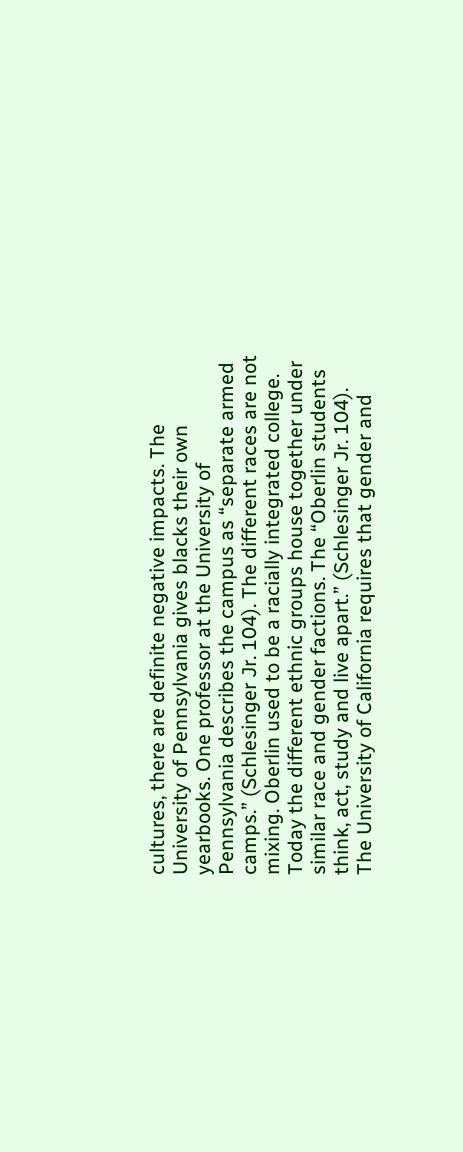cultures, there are definite negative impacts. The University of Pennsylvania gives blacks their own yearbooks. One professor at the University of Pennsylvania describes the campus as “separate armed camps.” (Schlesinger Jr. 104). The different races are not mixing. Oberlin used to be a racially integrated college. Today the different ethnic groups house together under similar race and gender factions. The “Oberlin students think, act, study and live apart.” (Schlesinger Jr. 104). The University of California requires that gender and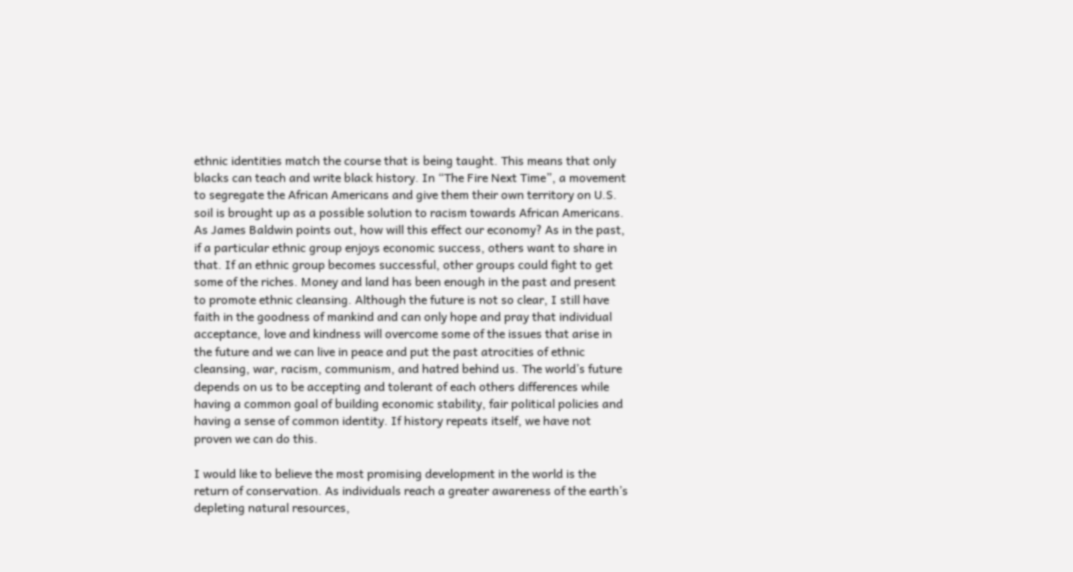ethnic identities match the course that is being taught. This means that only blacks can teach and write black history. In “The Fire Next Time”, a movement to segregate the African Americans and give them their own territory on U.S. soil is brought up as a possible solution to racism towards African Americans. As James Baldwin points out, how will this effect our economy? As in the past, if a particular ethnic group enjoys economic success, others want to share in that. If an ethnic group becomes successful, other groups could fight to get some of the riches. Money and land has been enough in the past and present to promote ethnic cleansing. Although the future is not so clear, I still have faith in the goodness of mankind and can only hope and pray that individual acceptance, love and kindness will overcome some of the issues that arise in the future and we can live in peace and put the past atrocities of ethnic cleansing, war, racism, communism, and hatred behind us. The world’s future depends on us to be accepting and tolerant of each others differences while having a common goal of building economic stability, fair political policies and having a sense of common identity. If history repeats itself, we have not proven we can do this.

I would like to believe the most promising development in the world is the return of conservation. As individuals reach a greater awareness of the earth’s depleting natural resources,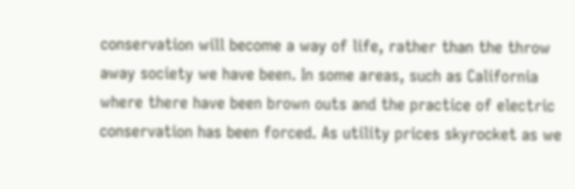conservation will become a way of life, rather than the throw away society we have been. In some areas, such as California where there have been brown outs and the practice of electric conservation has been forced. As utility prices skyrocket as we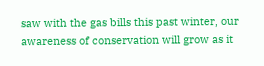saw with the gas bills this past winter, our awareness of conservation will grow as it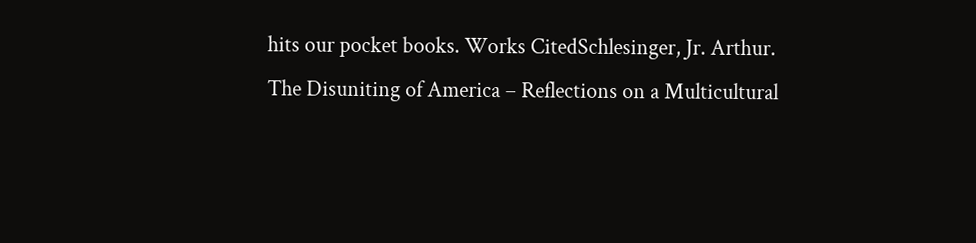hits our pocket books. Works CitedSchlesinger, Jr. Arthur. The Disuniting of America – Reflections on a Multicultural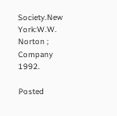Society.New York:W.W. Norton ; Company 1992.

Posted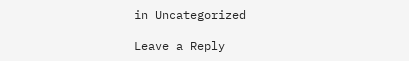in Uncategorized

Leave a Reply